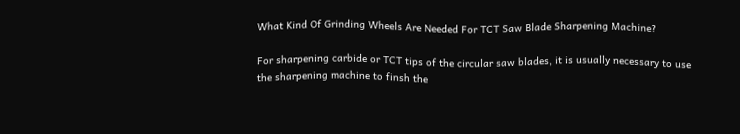What Kind Of Grinding Wheels Are Needed For TCT Saw Blade Sharpening Machine?

For sharpening carbide or TCT tips of the circular saw blades, it is usually necessary to use the sharpening machine to finsh the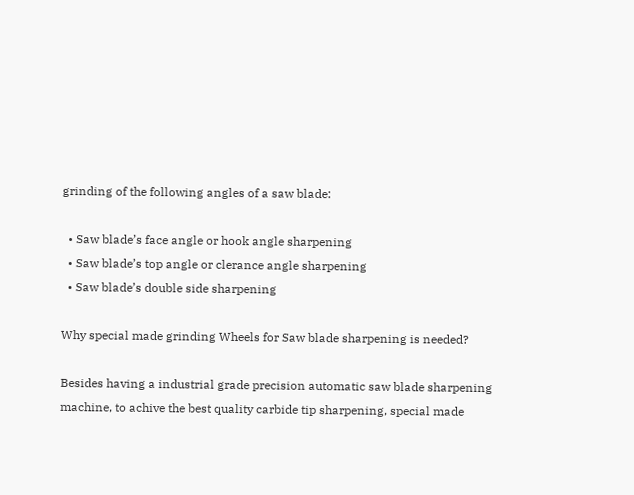grinding of the following angles of a saw blade:

  • Saw blade’s face angle or hook angle sharpening
  • Saw blade’s top angle or clerance angle sharpening
  • Saw blade’s double side sharpening

Why special made grinding Wheels for Saw blade sharpening is needed?

Besides having a industrial grade precision automatic saw blade sharpening machine, to achive the best quality carbide tip sharpening, special made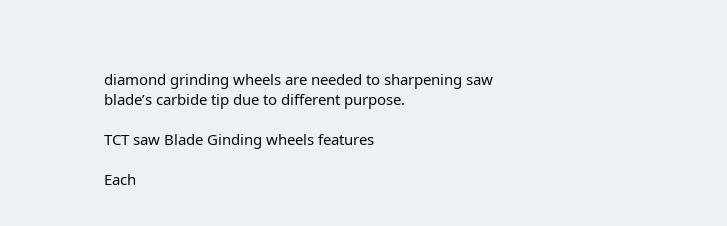diamond grinding wheels are needed to sharpening saw blade’s carbide tip due to different purpose.

TCT saw Blade Ginding wheels features

Each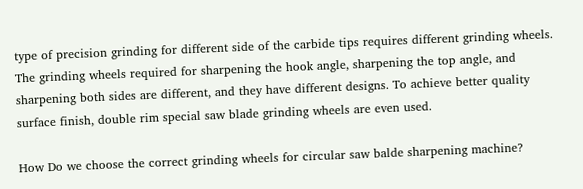type of precision grinding for different side of the carbide tips requires different grinding wheels. The grinding wheels required for sharpening the hook angle, sharpening the top angle, and sharpening both sides are different, and they have different designs. To achieve better quality surface finish, double rim special saw blade grinding wheels are even used.

How Do we choose the correct grinding wheels for circular saw balde sharpening machine?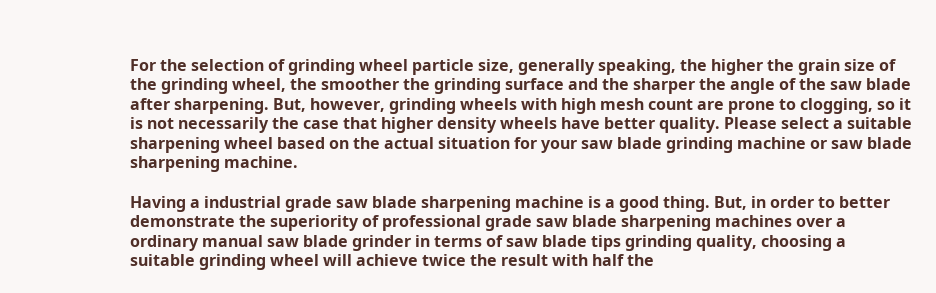For the selection of grinding wheel particle size, generally speaking, the higher the grain size of the grinding wheel, the smoother the grinding surface and the sharper the angle of the saw blade after sharpening. But, however, grinding wheels with high mesh count are prone to clogging, so it is not necessarily the case that higher density wheels have better quality. Please select a suitable sharpening wheel based on the actual situation for your saw blade grinding machine or saw blade sharpening machine.

Having a industrial grade saw blade sharpening machine is a good thing. But, in order to better demonstrate the superiority of professional grade saw blade sharpening machines over a ordinary manual saw blade grinder in terms of saw blade tips grinding quality, choosing a suitable grinding wheel will achieve twice the result with half the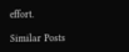effort.

Similar Posts